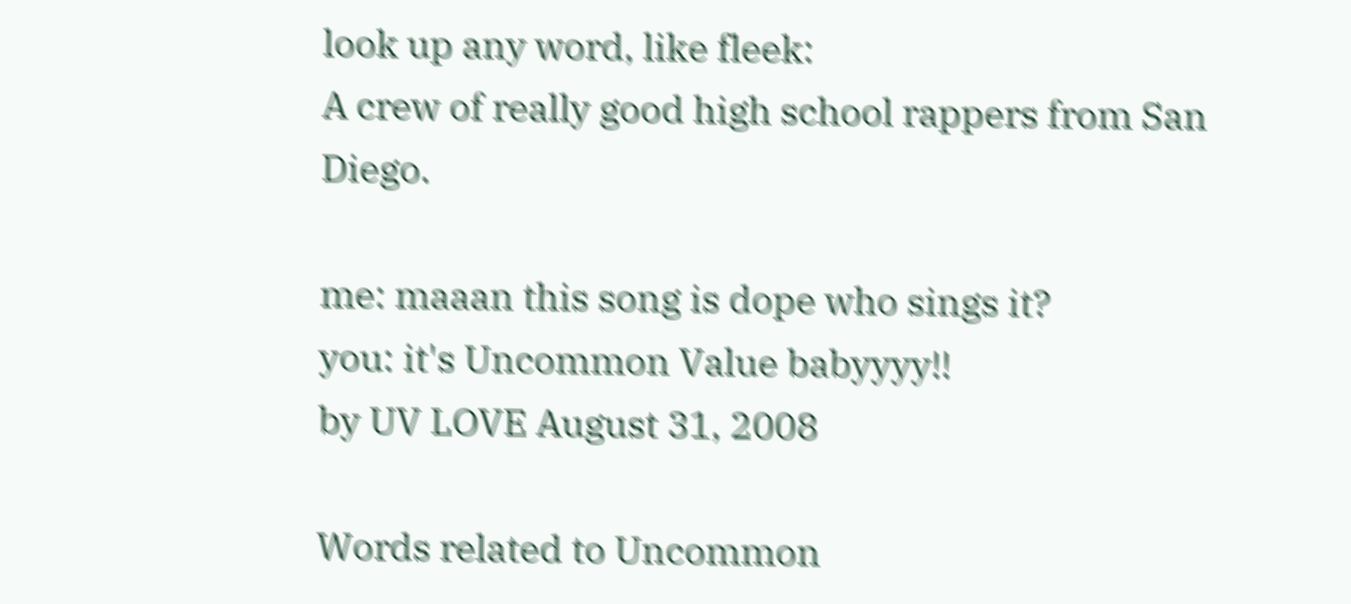look up any word, like fleek:
A crew of really good high school rappers from San Diego.

me: maaan this song is dope who sings it?
you: it's Uncommon Value babyyyy!!
by UV LOVE August 31, 2008

Words related to Uncommon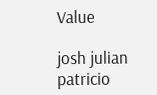Value

josh julian patricio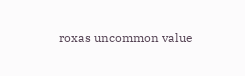roxas uncommon value